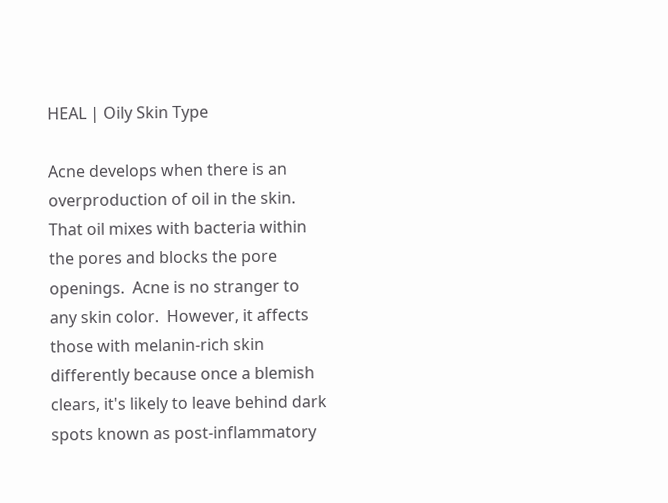HEAL | Oily Skin Type

Acne develops when there is an overproduction of oil in the skin. That oil mixes with bacteria within the pores and blocks the pore openings.  Acne is no stranger to any skin color.  However, it affects those with melanin-rich skin differently because once a blemish clears, it's likely to leave behind dark spots known as post-inflammatory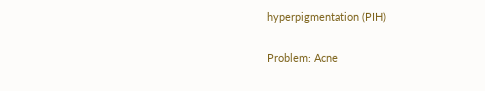hyperpigmentation (PIH)

Problem: Acne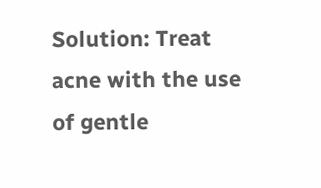Solution: Treat acne with the use of gentle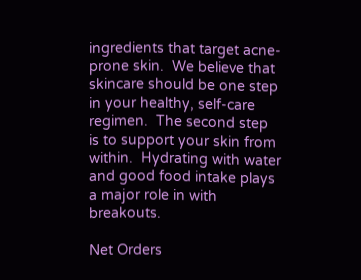ingredients that target acne-prone skin.  We believe that skincare should be one step in your healthy, self-care regimen.  The second step is to support your skin from within.  Hydrating with water and good food intake plays a major role in with breakouts.

Net Orders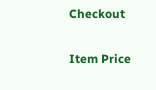Checkout

Item Price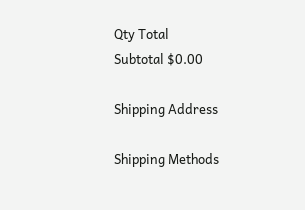Qty Total
Subtotal $0.00

Shipping Address

Shipping Methods